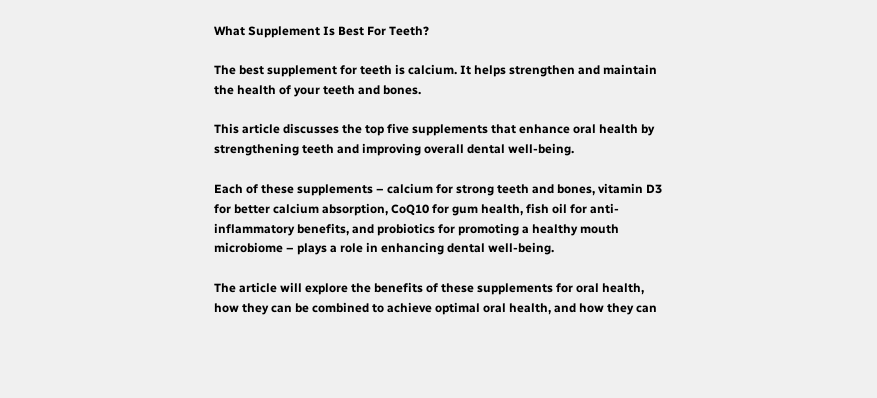What Supplement Is Best For Teeth?

The best supplement for teeth is calcium. It helps strengthen and maintain the health of your teeth and bones.

This article discusses the top five supplements that enhance oral health by strengthening teeth and improving overall dental well-being.

Each of these supplements – calcium for strong teeth and bones, vitamin D3 for better calcium absorption, CoQ10 for gum health, fish oil for anti-inflammatory benefits, and probiotics for promoting a healthy mouth microbiome – plays a role in enhancing dental well-being.

The article will explore the benefits of these supplements for oral health, how they can be combined to achieve optimal oral health, and how they can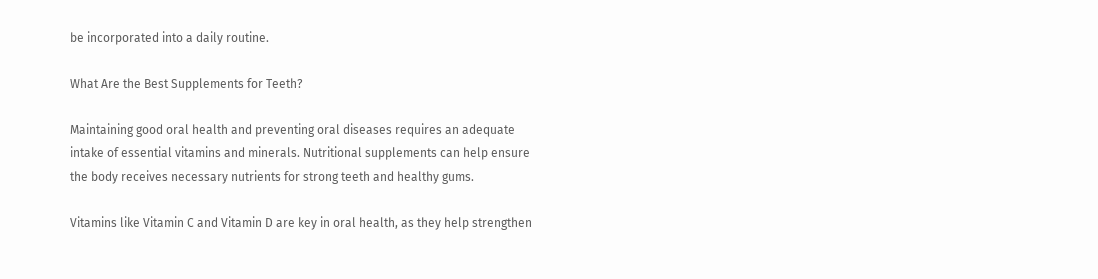be incorporated into a daily routine.

What Are the Best Supplements for Teeth?

Maintaining good oral health and preventing oral diseases requires an adequate intake of essential vitamins and minerals. Nutritional supplements can help ensure the body receives necessary nutrients for strong teeth and healthy gums.

Vitamins like Vitamin C and Vitamin D are key in oral health, as they help strengthen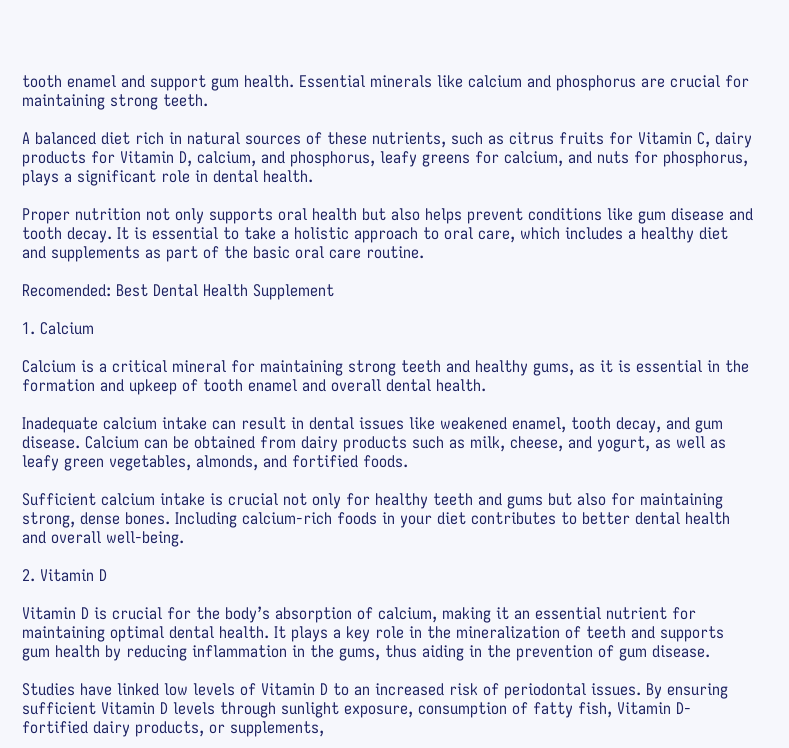tooth enamel and support gum health. Essential minerals like calcium and phosphorus are crucial for maintaining strong teeth.

A balanced diet rich in natural sources of these nutrients, such as citrus fruits for Vitamin C, dairy products for Vitamin D, calcium, and phosphorus, leafy greens for calcium, and nuts for phosphorus, plays a significant role in dental health.

Proper nutrition not only supports oral health but also helps prevent conditions like gum disease and tooth decay. It is essential to take a holistic approach to oral care, which includes a healthy diet and supplements as part of the basic oral care routine.

Recomended: Best Dental Health Supplement

1. Calcium

Calcium is a critical mineral for maintaining strong teeth and healthy gums, as it is essential in the formation and upkeep of tooth enamel and overall dental health.

Inadequate calcium intake can result in dental issues like weakened enamel, tooth decay, and gum disease. Calcium can be obtained from dairy products such as milk, cheese, and yogurt, as well as leafy green vegetables, almonds, and fortified foods.

Sufficient calcium intake is crucial not only for healthy teeth and gums but also for maintaining strong, dense bones. Including calcium-rich foods in your diet contributes to better dental health and overall well-being.

2. Vitamin D

Vitamin D is crucial for the body’s absorption of calcium, making it an essential nutrient for maintaining optimal dental health. It plays a key role in the mineralization of teeth and supports gum health by reducing inflammation in the gums, thus aiding in the prevention of gum disease.

Studies have linked low levels of Vitamin D to an increased risk of periodontal issues. By ensuring sufficient Vitamin D levels through sunlight exposure, consumption of fatty fish, Vitamin D-fortified dairy products, or supplements,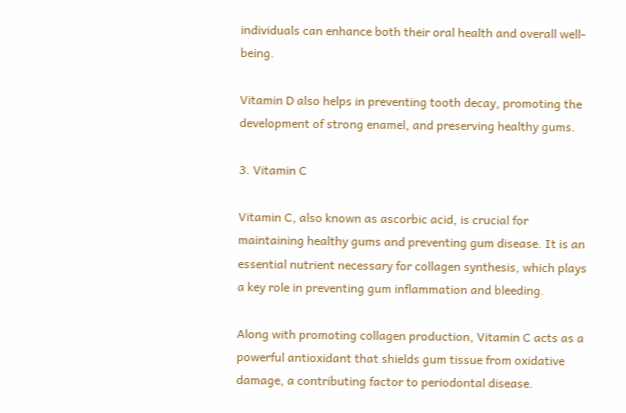individuals can enhance both their oral health and overall well-being.

Vitamin D also helps in preventing tooth decay, promoting the development of strong enamel, and preserving healthy gums.

3. Vitamin C

Vitamin C, also known as ascorbic acid, is crucial for maintaining healthy gums and preventing gum disease. It is an essential nutrient necessary for collagen synthesis, which plays a key role in preventing gum inflammation and bleeding.

Along with promoting collagen production, Vitamin C acts as a powerful antioxidant that shields gum tissue from oxidative damage, a contributing factor to periodontal disease.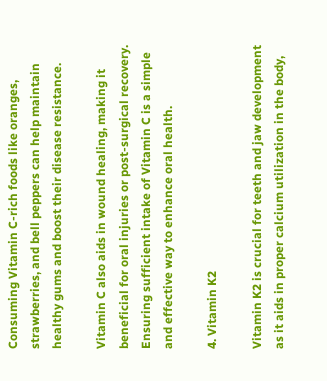Consuming Vitamin C-rich foods like oranges, strawberries, and bell peppers can help maintain healthy gums and boost their disease resistance.

Vitamin C also aids in wound healing, making it beneficial for oral injuries or post-surgical recovery. Ensuring sufficient intake of Vitamin C is a simple and effective way to enhance oral health.

4. Vitamin K2

Vitamin K2 is crucial for teeth and jaw development as it aids in proper calcium utilization in the body,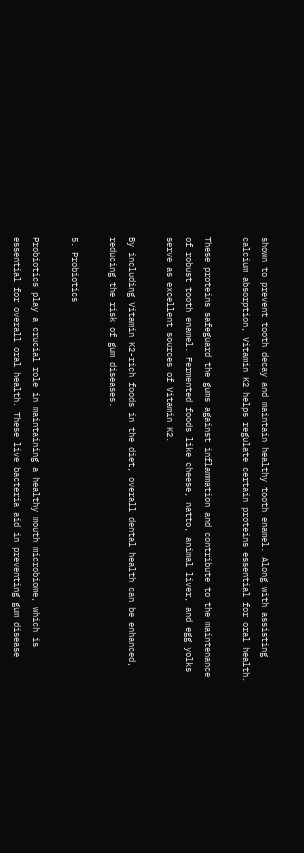shown to prevent tooth decay and maintain healthy tooth enamel. Along with assisting calcium absorption, Vitamin K2 helps regulate certain proteins essential for oral health.

These proteins safeguard the gums against inflammation and contribute to the maintenance of robust tooth enamel. Fermented foods like cheese, natto, animal liver, and egg yolks serve as excellent sources of Vitamin K2.

By including Vitamin K2-rich foods in the diet, overall dental health can be enhanced, reducing the risk of gum diseases.

5. Probiotics

Probiotics play a crucial role in maintaining a healthy mouth microbiome, which is essential for overall oral health. These live bacteria aid in preventing gum disease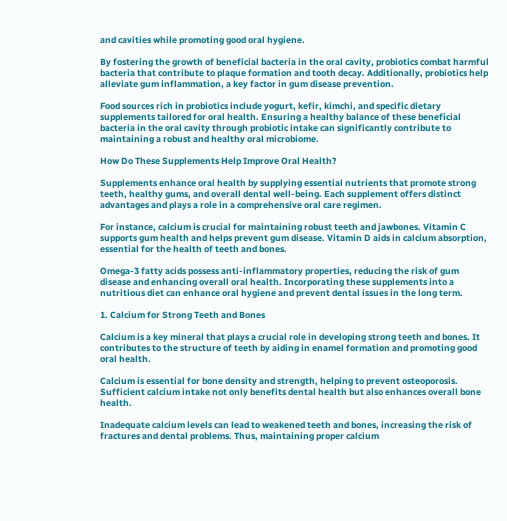and cavities while promoting good oral hygiene.

By fostering the growth of beneficial bacteria in the oral cavity, probiotics combat harmful bacteria that contribute to plaque formation and tooth decay. Additionally, probiotics help alleviate gum inflammation, a key factor in gum disease prevention.

Food sources rich in probiotics include yogurt, kefir, kimchi, and specific dietary supplements tailored for oral health. Ensuring a healthy balance of these beneficial bacteria in the oral cavity through probiotic intake can significantly contribute to maintaining a robust and healthy oral microbiome.

How Do These Supplements Help Improve Oral Health?

Supplements enhance oral health by supplying essential nutrients that promote strong teeth, healthy gums, and overall dental well-being. Each supplement offers distinct advantages and plays a role in a comprehensive oral care regimen.

For instance, calcium is crucial for maintaining robust teeth and jawbones. Vitamin C supports gum health and helps prevent gum disease. Vitamin D aids in calcium absorption, essential for the health of teeth and bones.

Omega-3 fatty acids possess anti-inflammatory properties, reducing the risk of gum disease and enhancing overall oral health. Incorporating these supplements into a nutritious diet can enhance oral hygiene and prevent dental issues in the long term.

1. Calcium for Strong Teeth and Bones

Calcium is a key mineral that plays a crucial role in developing strong teeth and bones. It contributes to the structure of teeth by aiding in enamel formation and promoting good oral health.

Calcium is essential for bone density and strength, helping to prevent osteoporosis. Sufficient calcium intake not only benefits dental health but also enhances overall bone health.

Inadequate calcium levels can lead to weakened teeth and bones, increasing the risk of fractures and dental problems. Thus, maintaining proper calcium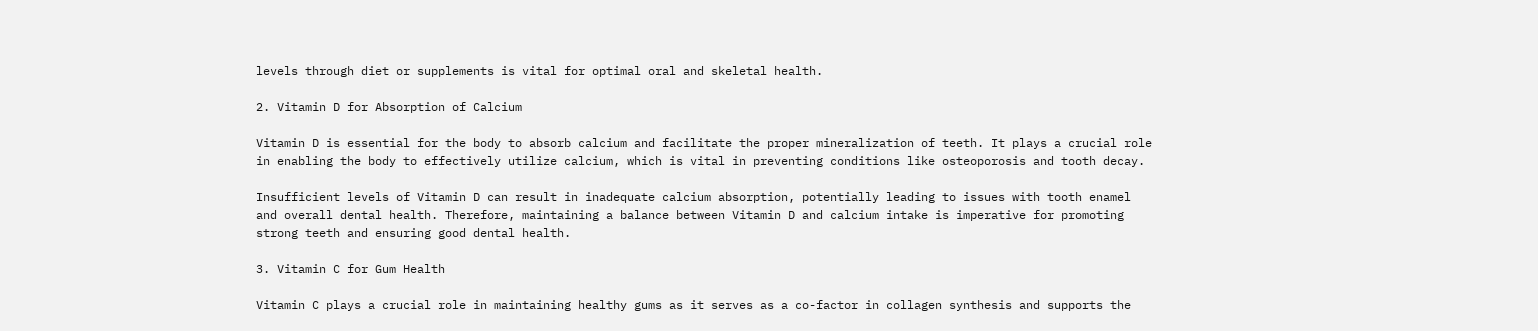levels through diet or supplements is vital for optimal oral and skeletal health.

2. Vitamin D for Absorption of Calcium

Vitamin D is essential for the body to absorb calcium and facilitate the proper mineralization of teeth. It plays a crucial role in enabling the body to effectively utilize calcium, which is vital in preventing conditions like osteoporosis and tooth decay.

Insufficient levels of Vitamin D can result in inadequate calcium absorption, potentially leading to issues with tooth enamel and overall dental health. Therefore, maintaining a balance between Vitamin D and calcium intake is imperative for promoting strong teeth and ensuring good dental health.

3. Vitamin C for Gum Health

Vitamin C plays a crucial role in maintaining healthy gums as it serves as a co-factor in collagen synthesis and supports the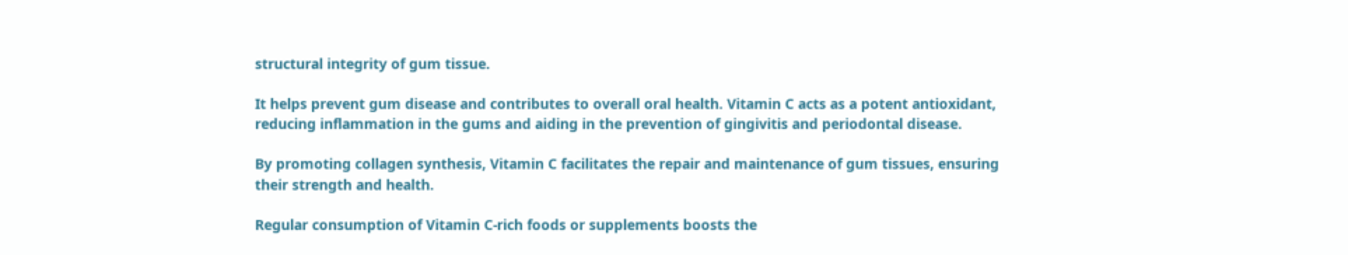structural integrity of gum tissue.

It helps prevent gum disease and contributes to overall oral health. Vitamin C acts as a potent antioxidant, reducing inflammation in the gums and aiding in the prevention of gingivitis and periodontal disease.

By promoting collagen synthesis, Vitamin C facilitates the repair and maintenance of gum tissues, ensuring their strength and health.

Regular consumption of Vitamin C-rich foods or supplements boosts the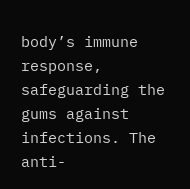body’s immune response, safeguarding the gums against infections. The anti-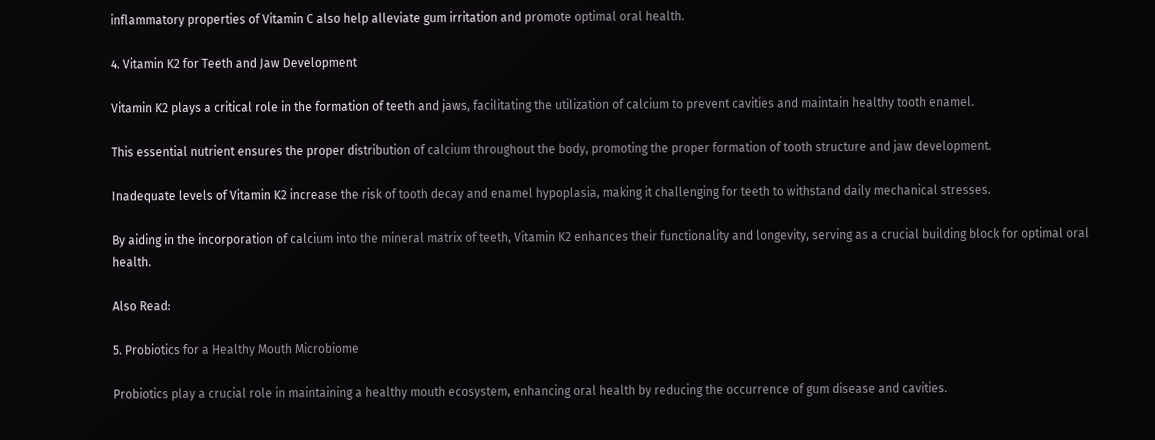inflammatory properties of Vitamin C also help alleviate gum irritation and promote optimal oral health.

4. Vitamin K2 for Teeth and Jaw Development

Vitamin K2 plays a critical role in the formation of teeth and jaws, facilitating the utilization of calcium to prevent cavities and maintain healthy tooth enamel.

This essential nutrient ensures the proper distribution of calcium throughout the body, promoting the proper formation of tooth structure and jaw development.

Inadequate levels of Vitamin K2 increase the risk of tooth decay and enamel hypoplasia, making it challenging for teeth to withstand daily mechanical stresses.

By aiding in the incorporation of calcium into the mineral matrix of teeth, Vitamin K2 enhances their functionality and longevity, serving as a crucial building block for optimal oral health.

Also Read:

5. Probiotics for a Healthy Mouth Microbiome

Probiotics play a crucial role in maintaining a healthy mouth ecosystem, enhancing oral health by reducing the occurrence of gum disease and cavities.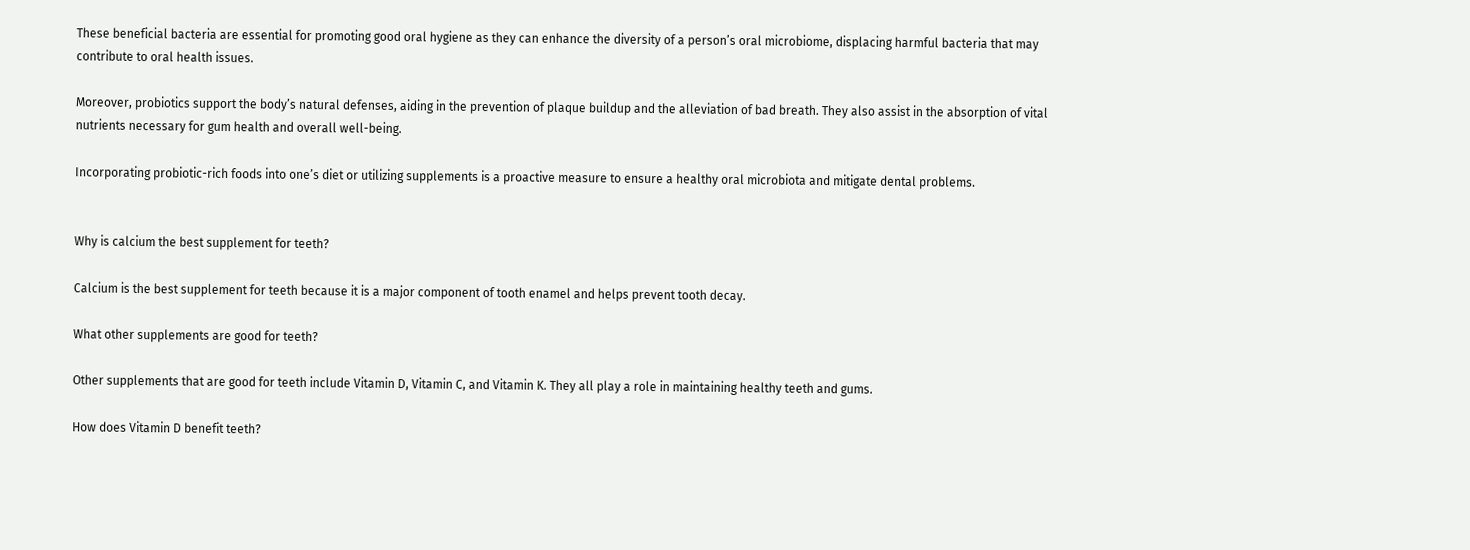These beneficial bacteria are essential for promoting good oral hygiene as they can enhance the diversity of a person’s oral microbiome, displacing harmful bacteria that may contribute to oral health issues.

Moreover, probiotics support the body’s natural defenses, aiding in the prevention of plaque buildup and the alleviation of bad breath. They also assist in the absorption of vital nutrients necessary for gum health and overall well-being.

Incorporating probiotic-rich foods into one’s diet or utilizing supplements is a proactive measure to ensure a healthy oral microbiota and mitigate dental problems.


Why is calcium the best supplement for teeth?

Calcium is the best supplement for teeth because it is a major component of tooth enamel and helps prevent tooth decay.

What other supplements are good for teeth?

Other supplements that are good for teeth include Vitamin D, Vitamin C, and Vitamin K. They all play a role in maintaining healthy teeth and gums.

How does Vitamin D benefit teeth?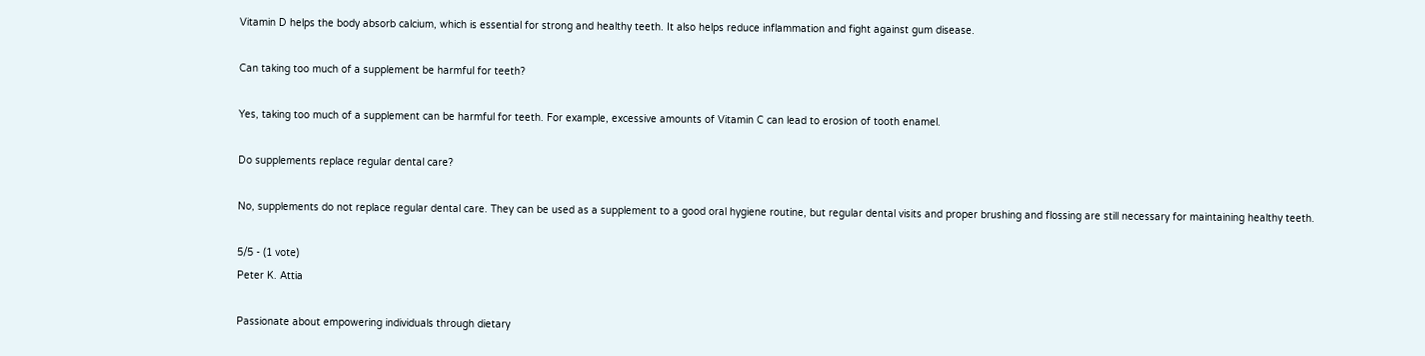Vitamin D helps the body absorb calcium, which is essential for strong and healthy teeth. It also helps reduce inflammation and fight against gum disease.

Can taking too much of a supplement be harmful for teeth?

Yes, taking too much of a supplement can be harmful for teeth. For example, excessive amounts of Vitamin C can lead to erosion of tooth enamel.

Do supplements replace regular dental care?

No, supplements do not replace regular dental care. They can be used as a supplement to a good oral hygiene routine, but regular dental visits and proper brushing and flossing are still necessary for maintaining healthy teeth.

5/5 - (1 vote)
Peter K. Attia

Passionate about empowering individuals through dietary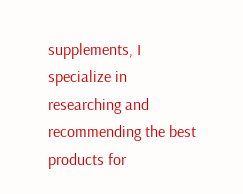supplements, I specialize in researching and recommending the best products for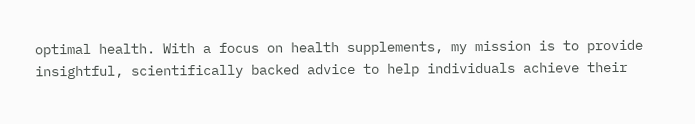optimal health. With a focus on health supplements, my mission is to provide insightful, scientifically backed advice to help individuals achieve their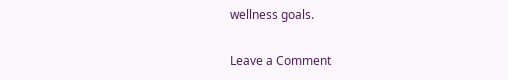wellness goals.

Leave a Comment